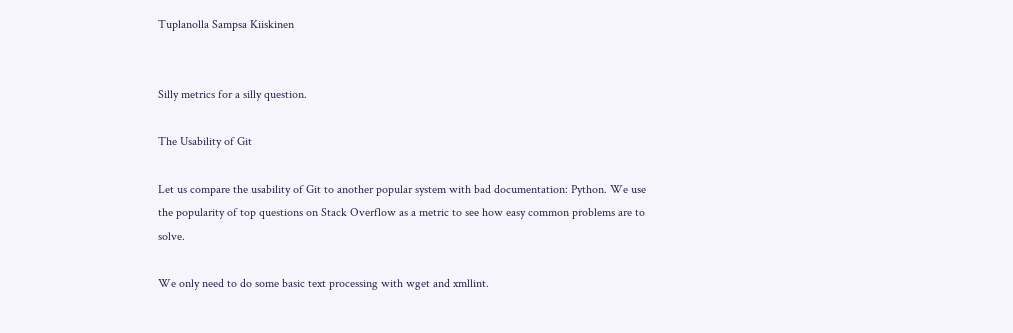Tuplanolla Sampsa Kiiskinen


Silly metrics for a silly question.

The Usability of Git

Let us compare the usability of Git to another popular system with bad documentation: Python. We use the popularity of top questions on Stack Overflow as a metric to see how easy common problems are to solve.

We only need to do some basic text processing with wget and xmllint.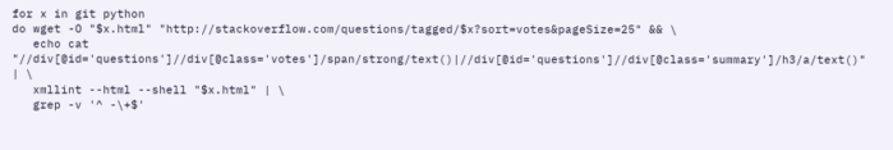for x in git python
do wget -O "$x.html" "http://stackoverflow.com/questions/tagged/$x?sort=votes&pageSize=25" && \
   echo cat "//div[@id='questions']//div[@class='votes']/span/strong/text()|//div[@id='questions']//div[@class='summary']/h3/a/text()" | \
   xmllint --html --shell "$x.html" | \
   grep -v '^ -\+$'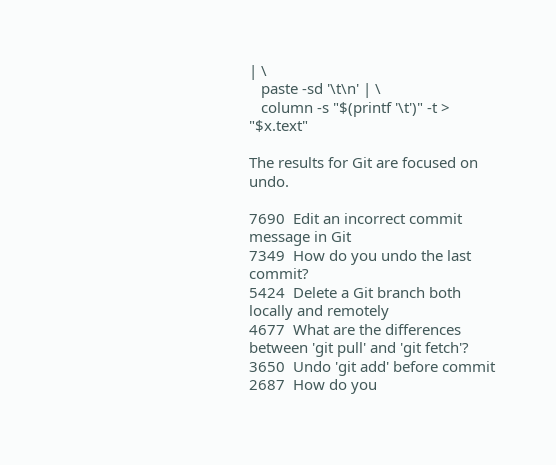| \
   paste -sd '\t\n' | \
   column -s "$(printf '\t')" -t > "$x.text"

The results for Git are focused on undo.

7690  Edit an incorrect commit message in Git
7349  How do you undo the last commit?
5424  Delete a Git branch both locally and remotely
4677  What are the differences between 'git pull' and 'git fetch'?
3650  Undo 'git add' before commit
2687  How do you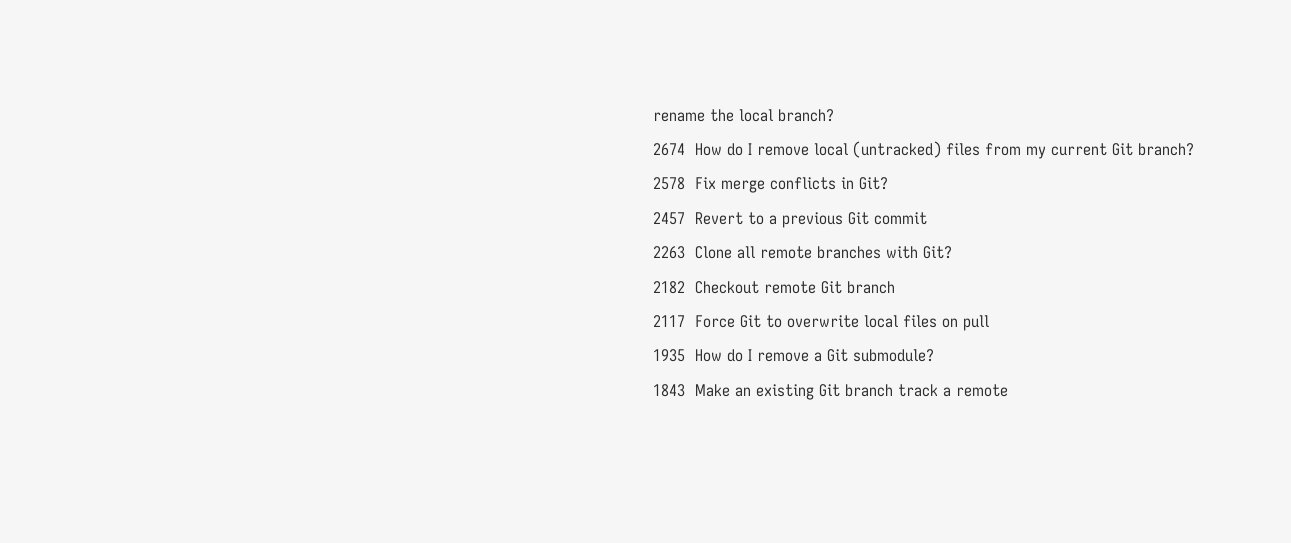rename the local branch?
2674  How do I remove local (untracked) files from my current Git branch?
2578  Fix merge conflicts in Git?
2457  Revert to a previous Git commit
2263  Clone all remote branches with Git?
2182  Checkout remote Git branch
2117  Force Git to overwrite local files on pull
1935  How do I remove a Git submodule?
1843  Make an existing Git branch track a remote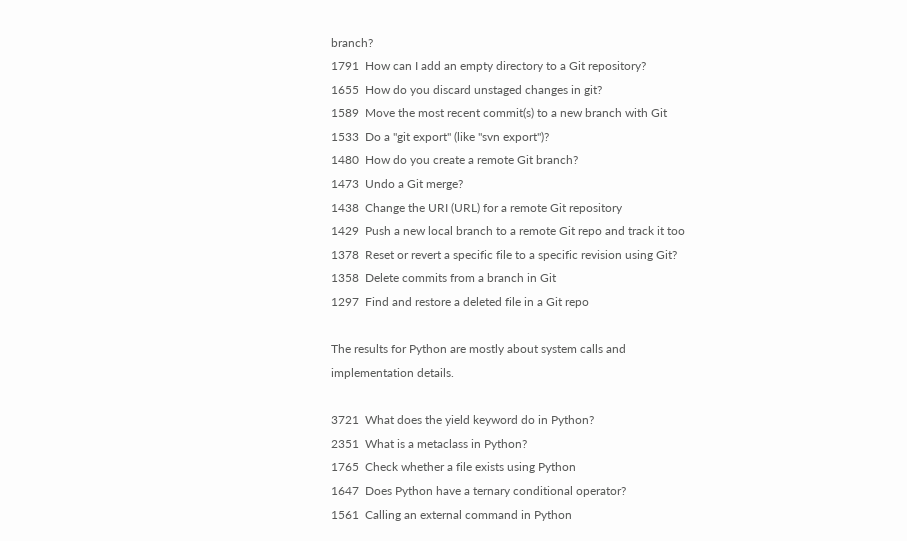branch?
1791  How can I add an empty directory to a Git repository?
1655  How do you discard unstaged changes in git?
1589  Move the most recent commit(s) to a new branch with Git
1533  Do a "git export" (like "svn export")?
1480  How do you create a remote Git branch?
1473  Undo a Git merge?
1438  Change the URI (URL) for a remote Git repository
1429  Push a new local branch to a remote Git repo and track it too
1378  Reset or revert a specific file to a specific revision using Git?
1358  Delete commits from a branch in Git
1297  Find and restore a deleted file in a Git repo

The results for Python are mostly about system calls and implementation details.

3721  What does the yield keyword do in Python?
2351  What is a metaclass in Python?
1765  Check whether a file exists using Python
1647  Does Python have a ternary conditional operator?
1561  Calling an external command in Python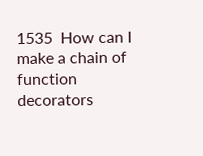1535  How can I make a chain of function decorators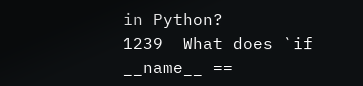in Python?
1239  What does `if __name__ ==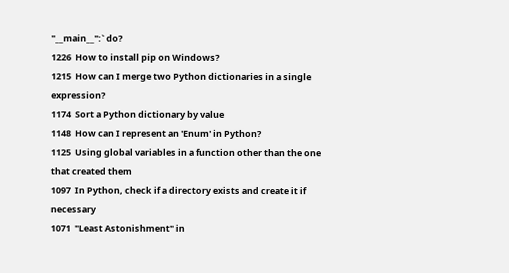"__main__":` do?
1226  How to install pip on Windows?
1215  How can I merge two Python dictionaries in a single expression?
1174  Sort a Python dictionary by value
1148  How can I represent an 'Enum' in Python?
1125  Using global variables in a function other than the one that created them
1097  In Python, check if a directory exists and create it if necessary
1071  "Least Astonishment" in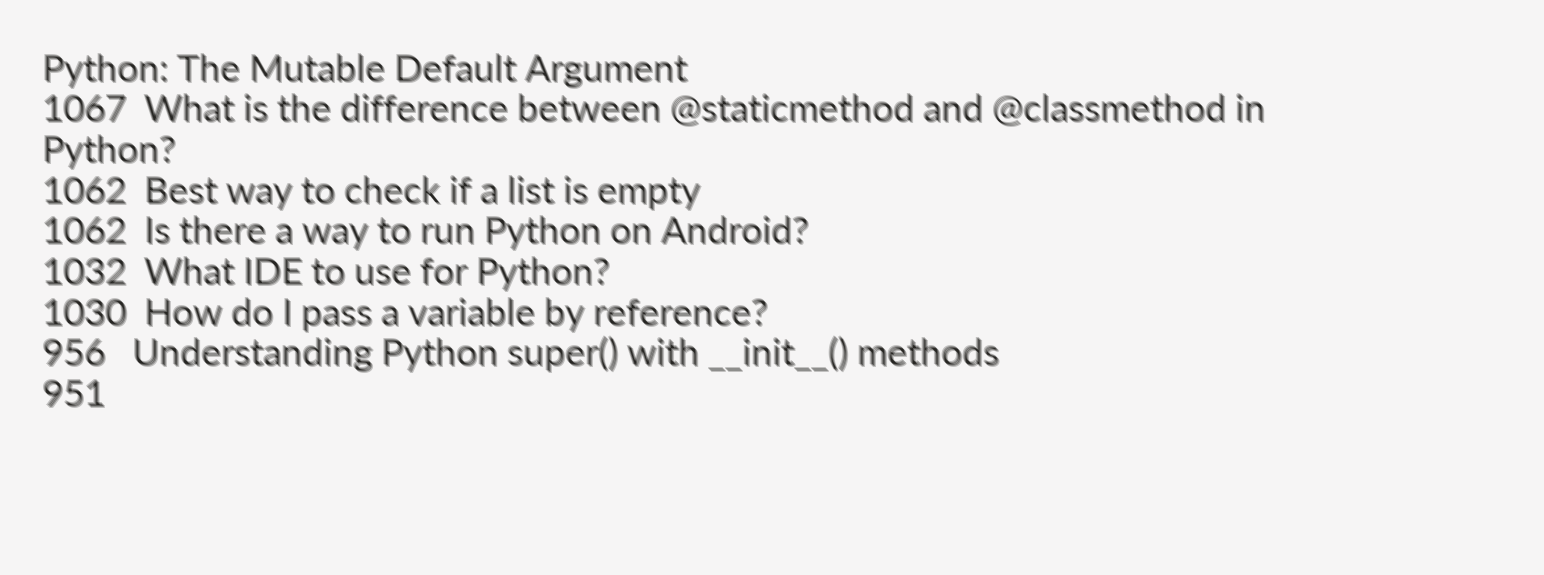Python: The Mutable Default Argument
1067  What is the difference between @staticmethod and @classmethod in Python?
1062  Best way to check if a list is empty
1062  Is there a way to run Python on Android?
1032  What IDE to use for Python?
1030  How do I pass a variable by reference?
956   Understanding Python super() with __init__() methods
951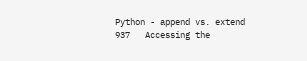Python - append vs. extend
937   Accessing the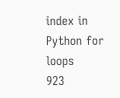index in Python for loops
923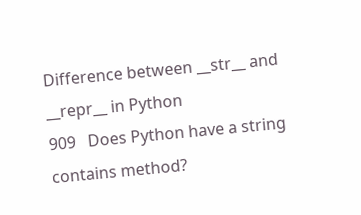Difference between __str__ and __repr__ in Python
909   Does Python have a string contains method?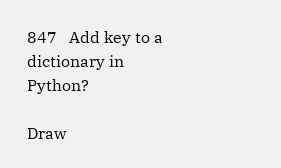847   Add key to a dictionary in Python?

Draw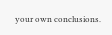your own conclusions.